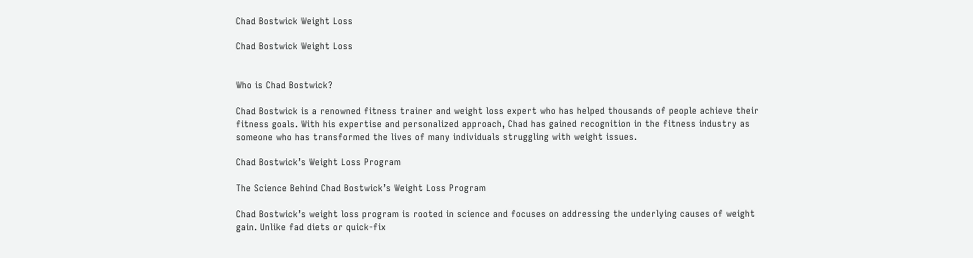Chad Bostwick Weight Loss

Chad Bostwick Weight Loss


Who is Chad Bostwick?

Chad Bostwick is a renowned fitness trainer and weight loss expert who has helped thousands of people achieve their fitness goals. With his expertise and personalized approach, Chad has gained recognition in the fitness industry as someone who has transformed the lives of many individuals struggling with weight issues.

Chad Bostwick’s Weight Loss Program

The Science Behind Chad Bostwick’s Weight Loss Program

Chad Bostwick’s weight loss program is rooted in science and focuses on addressing the underlying causes of weight gain. Unlike fad diets or quick-fix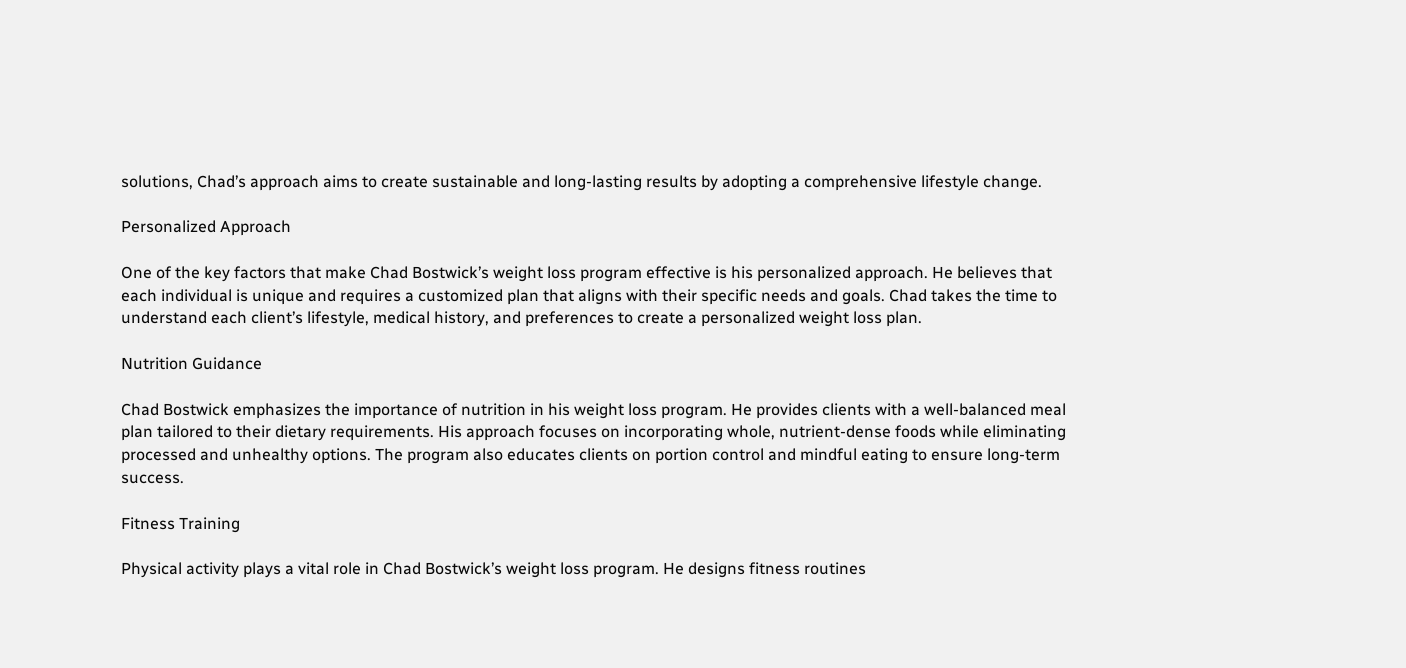solutions, Chad’s approach aims to create sustainable and long-lasting results by adopting a comprehensive lifestyle change.

Personalized Approach

One of the key factors that make Chad Bostwick’s weight loss program effective is his personalized approach. He believes that each individual is unique and requires a customized plan that aligns with their specific needs and goals. Chad takes the time to understand each client’s lifestyle, medical history, and preferences to create a personalized weight loss plan.

Nutrition Guidance

Chad Bostwick emphasizes the importance of nutrition in his weight loss program. He provides clients with a well-balanced meal plan tailored to their dietary requirements. His approach focuses on incorporating whole, nutrient-dense foods while eliminating processed and unhealthy options. The program also educates clients on portion control and mindful eating to ensure long-term success.

Fitness Training

Physical activity plays a vital role in Chad Bostwick’s weight loss program. He designs fitness routines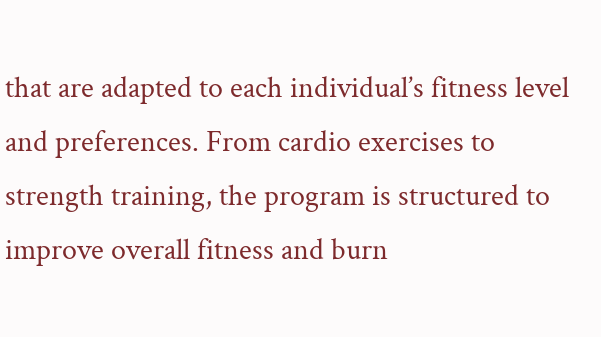that are adapted to each individual’s fitness level and preferences. From cardio exercises to strength training, the program is structured to improve overall fitness and burn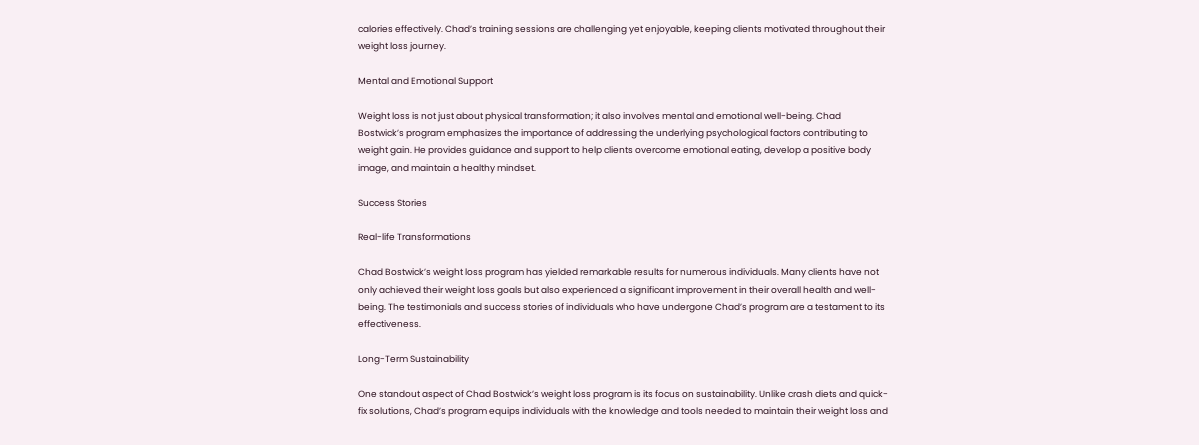calories effectively. Chad’s training sessions are challenging yet enjoyable, keeping clients motivated throughout their weight loss journey.

Mental and Emotional Support

Weight loss is not just about physical transformation; it also involves mental and emotional well-being. Chad Bostwick’s program emphasizes the importance of addressing the underlying psychological factors contributing to weight gain. He provides guidance and support to help clients overcome emotional eating, develop a positive body image, and maintain a healthy mindset.

Success Stories

Real-life Transformations

Chad Bostwick’s weight loss program has yielded remarkable results for numerous individuals. Many clients have not only achieved their weight loss goals but also experienced a significant improvement in their overall health and well-being. The testimonials and success stories of individuals who have undergone Chad’s program are a testament to its effectiveness.

Long-Term Sustainability

One standout aspect of Chad Bostwick’s weight loss program is its focus on sustainability. Unlike crash diets and quick-fix solutions, Chad’s program equips individuals with the knowledge and tools needed to maintain their weight loss and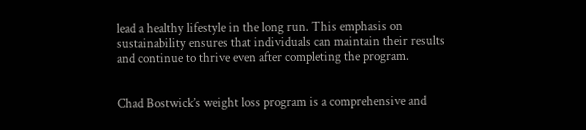lead a healthy lifestyle in the long run. This emphasis on sustainability ensures that individuals can maintain their results and continue to thrive even after completing the program.


Chad Bostwick’s weight loss program is a comprehensive and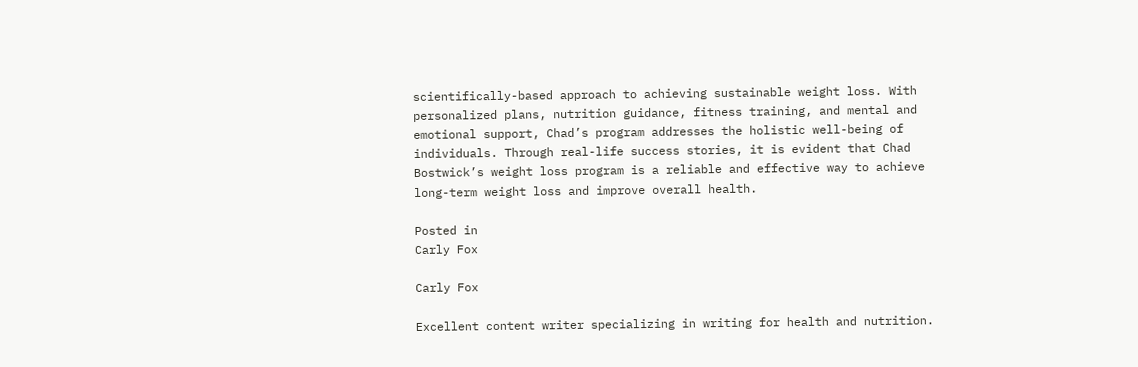scientifically-based approach to achieving sustainable weight loss. With personalized plans, nutrition guidance, fitness training, and mental and emotional support, Chad’s program addresses the holistic well-being of individuals. Through real-life success stories, it is evident that Chad Bostwick’s weight loss program is a reliable and effective way to achieve long-term weight loss and improve overall health.

Posted in
Carly Fox

Carly Fox

Excellent content writer specializing in writing for health and nutrition.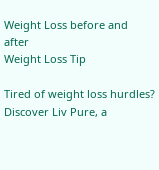Weight Loss before and after
Weight Loss Tip

Tired of weight loss hurdles? Discover Liv Pure, a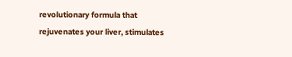revolutionary formula that rejuvenates your liver, stimulates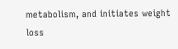metabolism, and initiates weight loss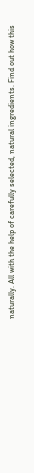naturally. All with the help of carefully selected, natural ingredients. Find out how this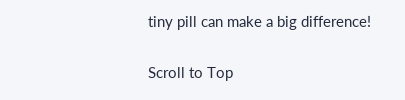tiny pill can make a big difference!

Scroll to Top